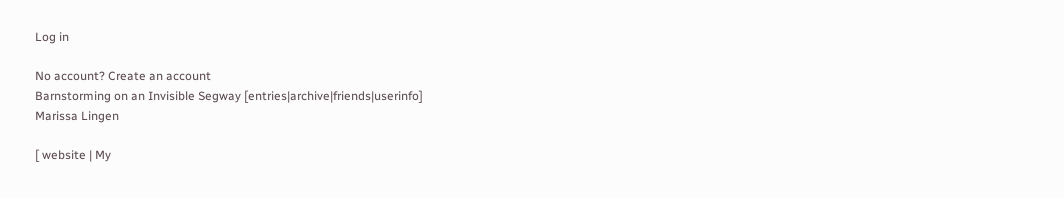Log in

No account? Create an account
Barnstorming on an Invisible Segway [entries|archive|friends|userinfo]
Marissa Lingen

[ website | My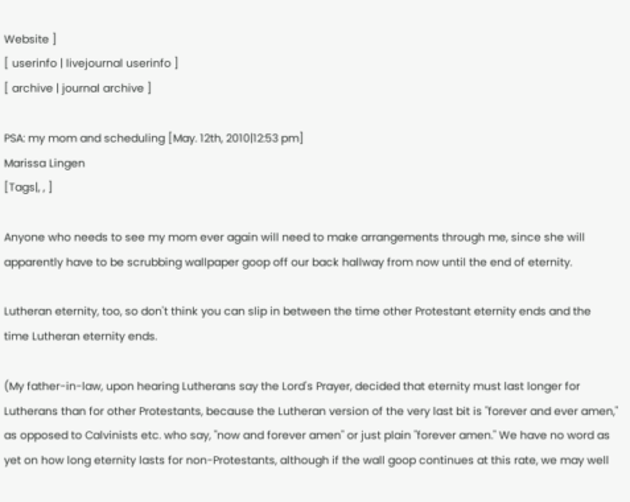Website ]
[ userinfo | livejournal userinfo ]
[ archive | journal archive ]

PSA: my mom and scheduling [May. 12th, 2010|12:53 pm]
Marissa Lingen
[Tags|, , ]

Anyone who needs to see my mom ever again will need to make arrangements through me, since she will apparently have to be scrubbing wallpaper goop off our back hallway from now until the end of eternity.

Lutheran eternity, too, so don't think you can slip in between the time other Protestant eternity ends and the time Lutheran eternity ends.

(My father-in-law, upon hearing Lutherans say the Lord's Prayer, decided that eternity must last longer for Lutherans than for other Protestants, because the Lutheran version of the very last bit is "forever and ever amen," as opposed to Calvinists etc. who say, "now and forever amen" or just plain "forever amen." We have no word as yet on how long eternity lasts for non-Protestants, although if the wall goop continues at this rate, we may well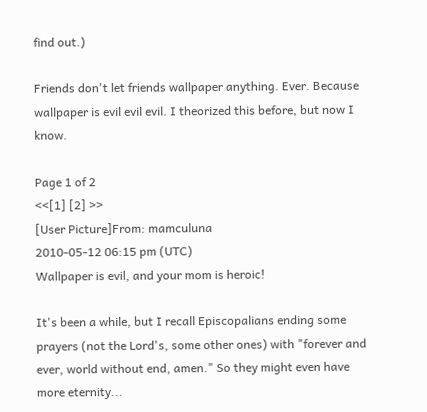find out.)

Friends don't let friends wallpaper anything. Ever. Because wallpaper is evil evil evil. I theorized this before, but now I know.

Page 1 of 2
<<[1] [2] >>
[User Picture]From: mamculuna
2010-05-12 06:15 pm (UTC)
Wallpaper is evil, and your mom is heroic!

It's been a while, but I recall Episcopalians ending some prayers (not the Lord's, some other ones) with "forever and ever, world without end, amen." So they might even have more eternity...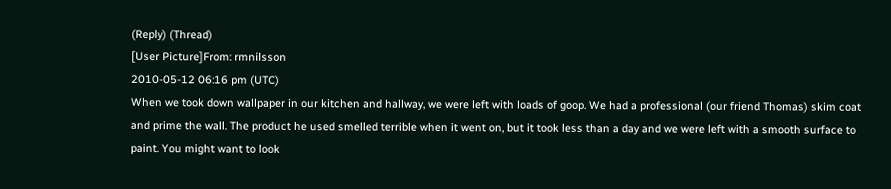(Reply) (Thread)
[User Picture]From: rmnilsson
2010-05-12 06:16 pm (UTC)
When we took down wallpaper in our kitchen and hallway, we were left with loads of goop. We had a professional (our friend Thomas) skim coat and prime the wall. The product he used smelled terrible when it went on, but it took less than a day and we were left with a smooth surface to paint. You might want to look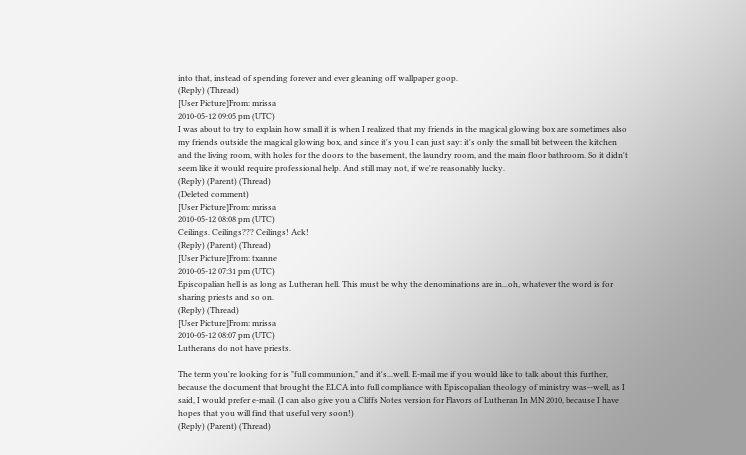into that, instead of spending forever and ever gleaning off wallpaper goop.
(Reply) (Thread)
[User Picture]From: mrissa
2010-05-12 09:05 pm (UTC)
I was about to try to explain how small it is when I realized that my friends in the magical glowing box are sometimes also my friends outside the magical glowing box, and since it's you I can just say: it's only the small bit between the kitchen and the living room, with holes for the doors to the basement, the laundry room, and the main floor bathroom. So it didn't seem like it would require professional help. And still may not, if we're reasonably lucky.
(Reply) (Parent) (Thread)
(Deleted comment)
[User Picture]From: mrissa
2010-05-12 08:08 pm (UTC)
Ceilings. Ceilings??? Ceilings! Ack!
(Reply) (Parent) (Thread)
[User Picture]From: txanne
2010-05-12 07:31 pm (UTC)
Episcopalian hell is as long as Lutheran hell. This must be why the denominations are in...oh, whatever the word is for sharing priests and so on.
(Reply) (Thread)
[User Picture]From: mrissa
2010-05-12 08:07 pm (UTC)
Lutherans do not have priests.

The term you're looking for is "full communion," and it's...well. E-mail me if you would like to talk about this further, because the document that brought the ELCA into full compliance with Episcopalian theology of ministry was--well, as I said, I would prefer e-mail. (I can also give you a Cliffs Notes version for Flavors of Lutheran In MN 2010, because I have hopes that you will find that useful very soon!)
(Reply) (Parent) (Thread)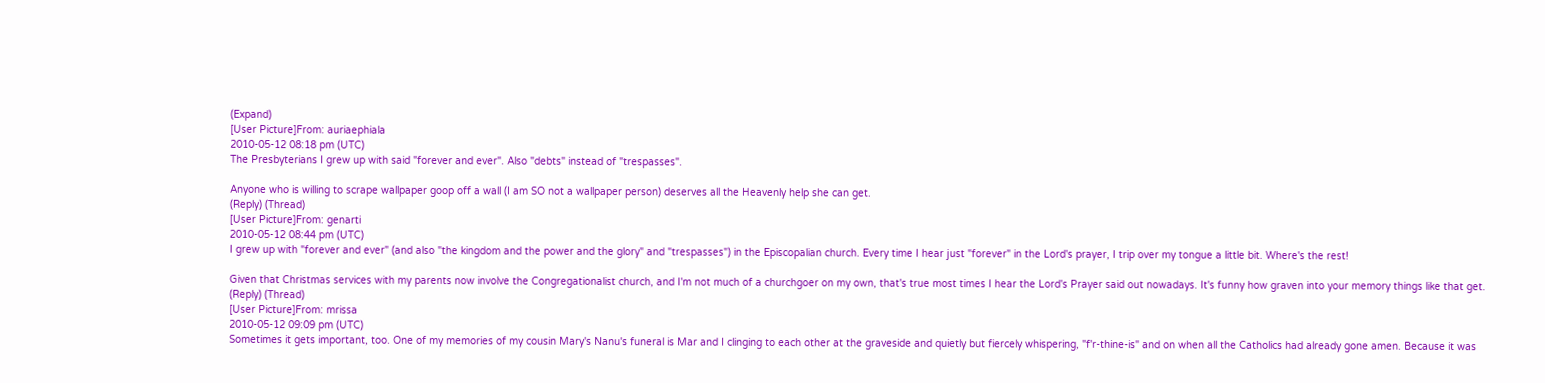(Expand)
[User Picture]From: auriaephiala
2010-05-12 08:18 pm (UTC)
The Presbyterians I grew up with said "forever and ever". Also "debts" instead of "trespasses".

Anyone who is willing to scrape wallpaper goop off a wall (I am SO not a wallpaper person) deserves all the Heavenly help she can get.
(Reply) (Thread)
[User Picture]From: genarti
2010-05-12 08:44 pm (UTC)
I grew up with "forever and ever" (and also "the kingdom and the power and the glory" and "trespasses") in the Episcopalian church. Every time I hear just "forever" in the Lord's prayer, I trip over my tongue a little bit. Where's the rest!

Given that Christmas services with my parents now involve the Congregationalist church, and I'm not much of a churchgoer on my own, that's true most times I hear the Lord's Prayer said out nowadays. It's funny how graven into your memory things like that get.
(Reply) (Thread)
[User Picture]From: mrissa
2010-05-12 09:09 pm (UTC)
Sometimes it gets important, too. One of my memories of my cousin Mary's Nanu's funeral is Mar and I clinging to each other at the graveside and quietly but fiercely whispering, "f'r-thine-is" and on when all the Catholics had already gone amen. Because it was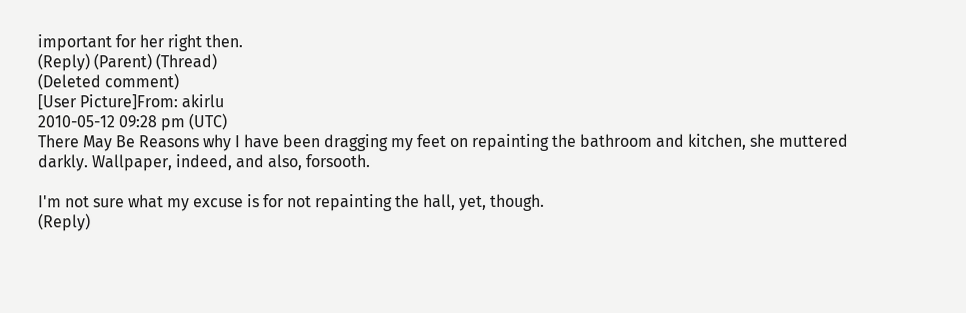important for her right then.
(Reply) (Parent) (Thread)
(Deleted comment)
[User Picture]From: akirlu
2010-05-12 09:28 pm (UTC)
There May Be Reasons why I have been dragging my feet on repainting the bathroom and kitchen, she muttered darkly. Wallpaper, indeed, and also, forsooth.

I'm not sure what my excuse is for not repainting the hall, yet, though.
(Reply)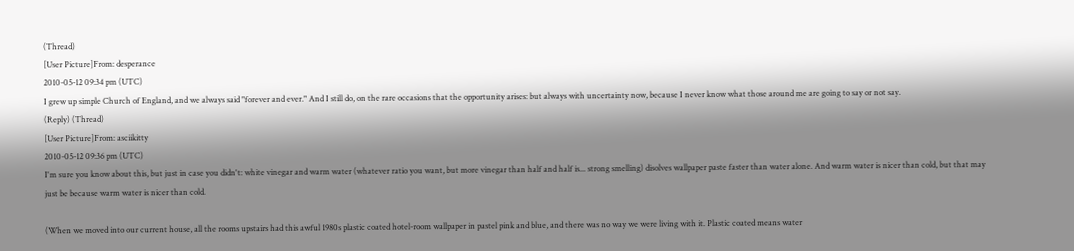(Thread)
[User Picture]From: desperance
2010-05-12 09:34 pm (UTC)
I grew up simple Church of England, and we always said "forever and ever." And I still do, on the rare occasions that the opportunity arises: but always with uncertainty now, because I never know what those around me are going to say or not say.
(Reply) (Thread)
[User Picture]From: asciikitty
2010-05-12 09:36 pm (UTC)
I'm sure you know about this, but just in case you didn't: white vinegar and warm water (whatever ratio you want, but more vinegar than half and half is... strong smelling) disolves wallpaper paste faster than water alone. And warm water is nicer than cold, but that may just be because warm water is nicer than cold.

(When we moved into our current house, all the rooms upstairs had this awful 1980s plastic coated hotel-room wallpaper in pastel pink and blue, and there was no way we were living with it. Plastic coated means water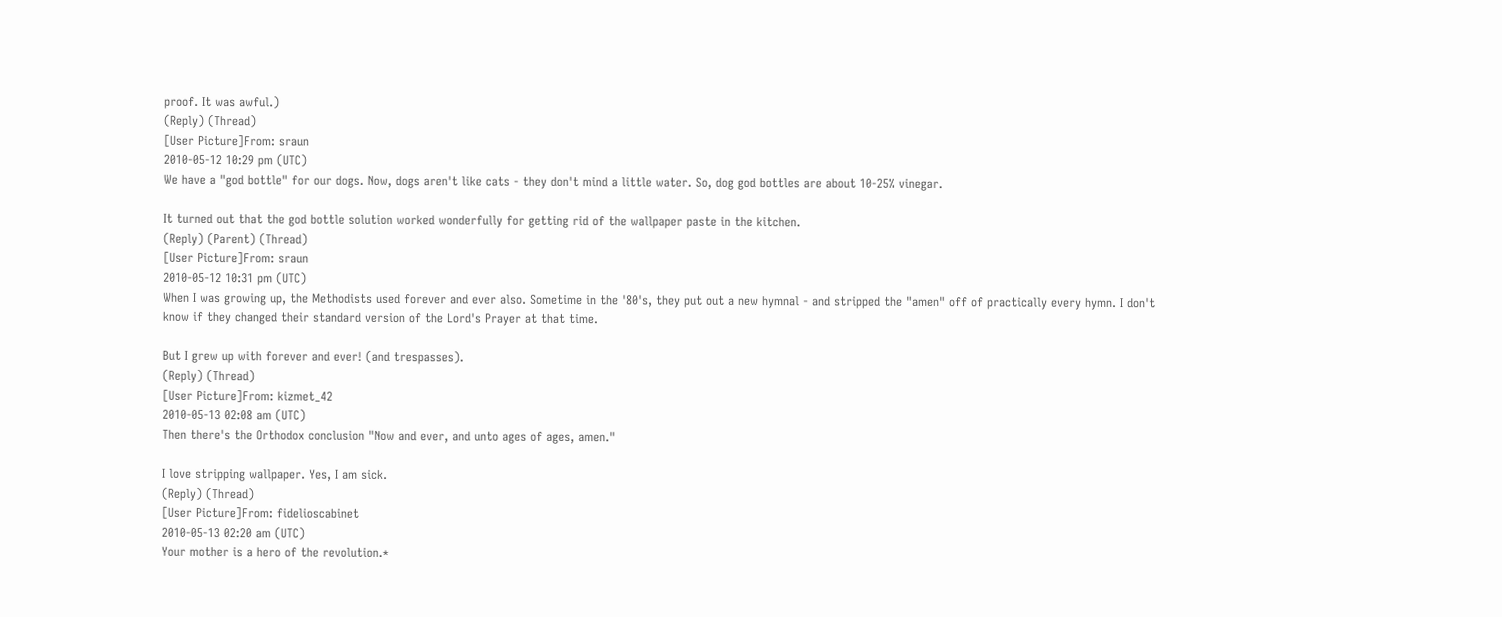proof. It was awful.)
(Reply) (Thread)
[User Picture]From: sraun
2010-05-12 10:29 pm (UTC)
We have a "god bottle" for our dogs. Now, dogs aren't like cats - they don't mind a little water. So, dog god bottles are about 10-25% vinegar.

It turned out that the god bottle solution worked wonderfully for getting rid of the wallpaper paste in the kitchen.
(Reply) (Parent) (Thread)
[User Picture]From: sraun
2010-05-12 10:31 pm (UTC)
When I was growing up, the Methodists used forever and ever also. Sometime in the '80's, they put out a new hymnal - and stripped the "amen" off of practically every hymn. I don't know if they changed their standard version of the Lord's Prayer at that time.

But I grew up with forever and ever! (and trespasses).
(Reply) (Thread)
[User Picture]From: kizmet_42
2010-05-13 02:08 am (UTC)
Then there's the Orthodox conclusion "Now and ever, and unto ages of ages, amen."

I love stripping wallpaper. Yes, I am sick.
(Reply) (Thread)
[User Picture]From: fidelioscabinet
2010-05-13 02:20 am (UTC)
Your mother is a hero of the revolution.*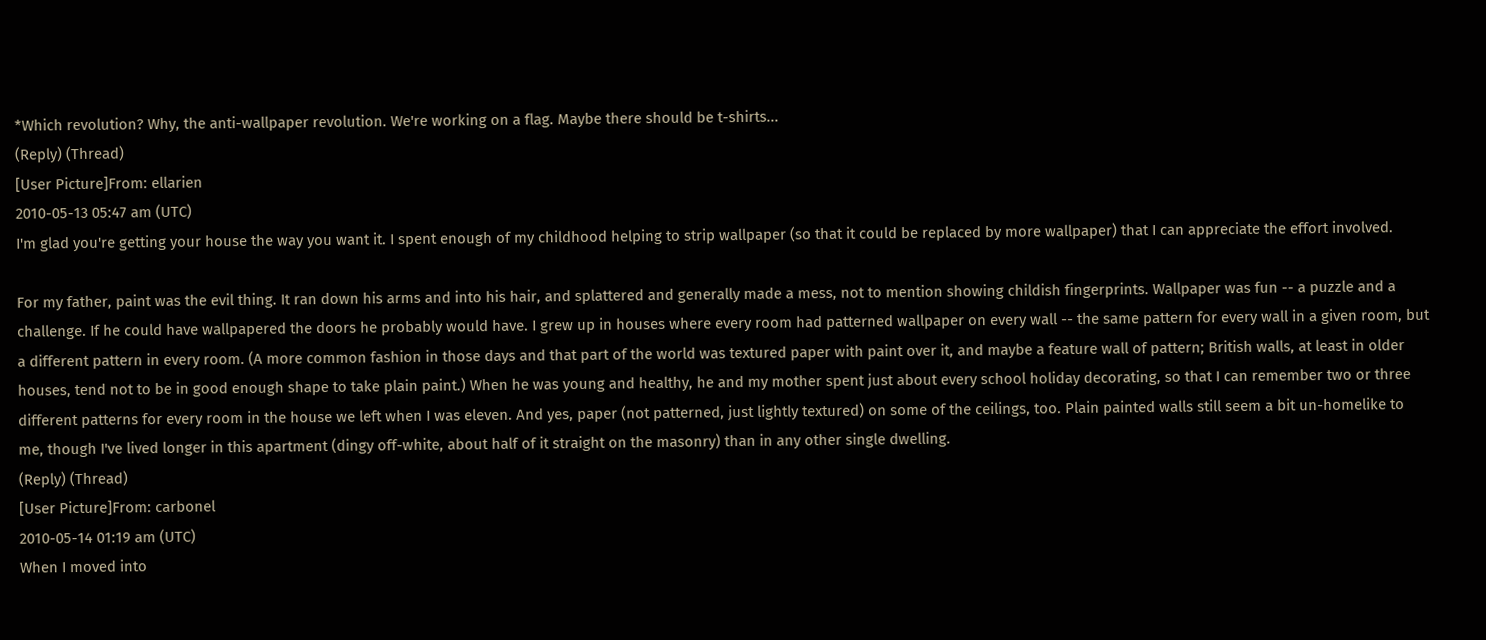*Which revolution? Why, the anti-wallpaper revolution. We're working on a flag. Maybe there should be t-shirts...
(Reply) (Thread)
[User Picture]From: ellarien
2010-05-13 05:47 am (UTC)
I'm glad you're getting your house the way you want it. I spent enough of my childhood helping to strip wallpaper (so that it could be replaced by more wallpaper) that I can appreciate the effort involved.

For my father, paint was the evil thing. It ran down his arms and into his hair, and splattered and generally made a mess, not to mention showing childish fingerprints. Wallpaper was fun -- a puzzle and a challenge. If he could have wallpapered the doors he probably would have. I grew up in houses where every room had patterned wallpaper on every wall -- the same pattern for every wall in a given room, but a different pattern in every room. (A more common fashion in those days and that part of the world was textured paper with paint over it, and maybe a feature wall of pattern; British walls, at least in older houses, tend not to be in good enough shape to take plain paint.) When he was young and healthy, he and my mother spent just about every school holiday decorating, so that I can remember two or three different patterns for every room in the house we left when I was eleven. And yes, paper (not patterned, just lightly textured) on some of the ceilings, too. Plain painted walls still seem a bit un-homelike to me, though I've lived longer in this apartment (dingy off-white, about half of it straight on the masonry) than in any other single dwelling.
(Reply) (Thread)
[User Picture]From: carbonel
2010-05-14 01:19 am (UTC)
When I moved into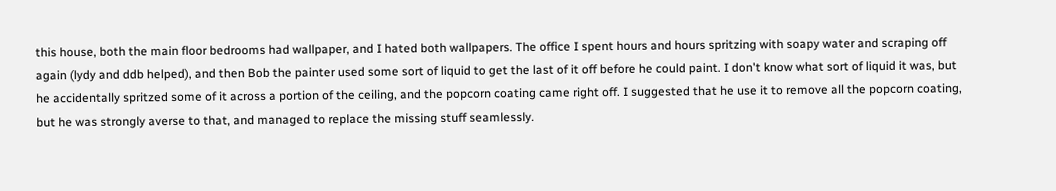this house, both the main floor bedrooms had wallpaper, and I hated both wallpapers. The office I spent hours and hours spritzing with soapy water and scraping off again (lydy and ddb helped), and then Bob the painter used some sort of liquid to get the last of it off before he could paint. I don't know what sort of liquid it was, but he accidentally spritzed some of it across a portion of the ceiling, and the popcorn coating came right off. I suggested that he use it to remove all the popcorn coating, but he was strongly averse to that, and managed to replace the missing stuff seamlessly.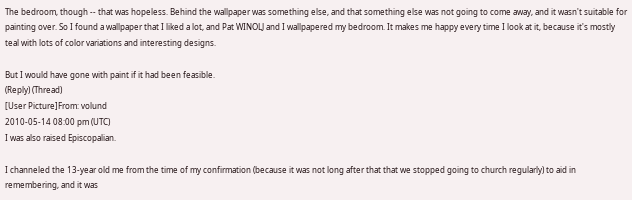The bedroom, though -- that was hopeless. Behind the wallpaper was something else, and that something else was not going to come away, and it wasn't suitable for painting over. So I found a wallpaper that I liked a lot, and Pat WINOLJ and I wallpapered my bedroom. It makes me happy every time I look at it, because it's mostly teal with lots of color variations and interesting designs.

But I would have gone with paint if it had been feasible.
(Reply) (Thread)
[User Picture]From: volund
2010-05-14 08:00 pm (UTC)
I was also raised Episcopalian.

I channeled the 13-year old me from the time of my confirmation (because it was not long after that that we stopped going to church regularly) to aid in remembering, and it was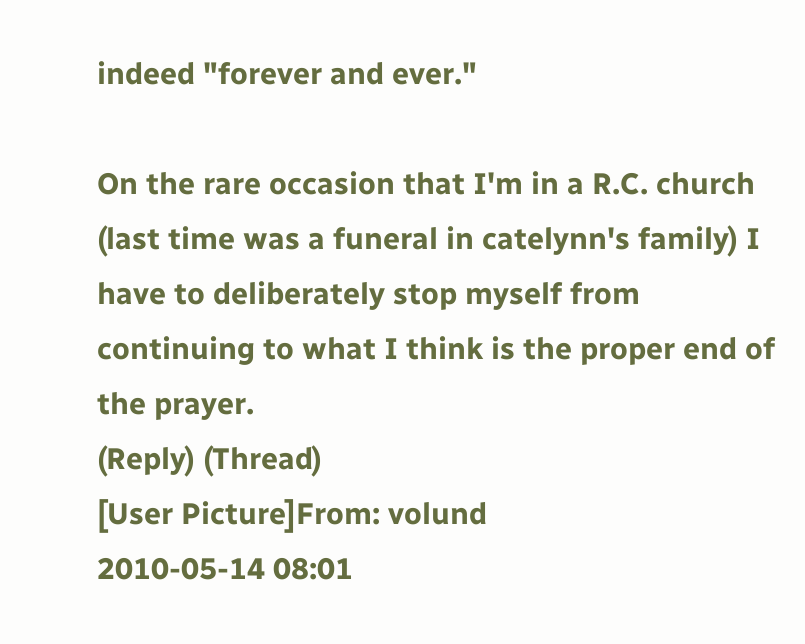indeed "forever and ever."

On the rare occasion that I'm in a R.C. church (last time was a funeral in catelynn's family) I have to deliberately stop myself from continuing to what I think is the proper end of the prayer.
(Reply) (Thread)
[User Picture]From: volund
2010-05-14 08:01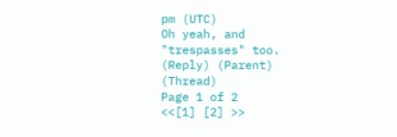pm (UTC)
Oh yeah, and "trespasses" too.
(Reply) (Parent) (Thread)
Page 1 of 2
<<[1] [2] >>